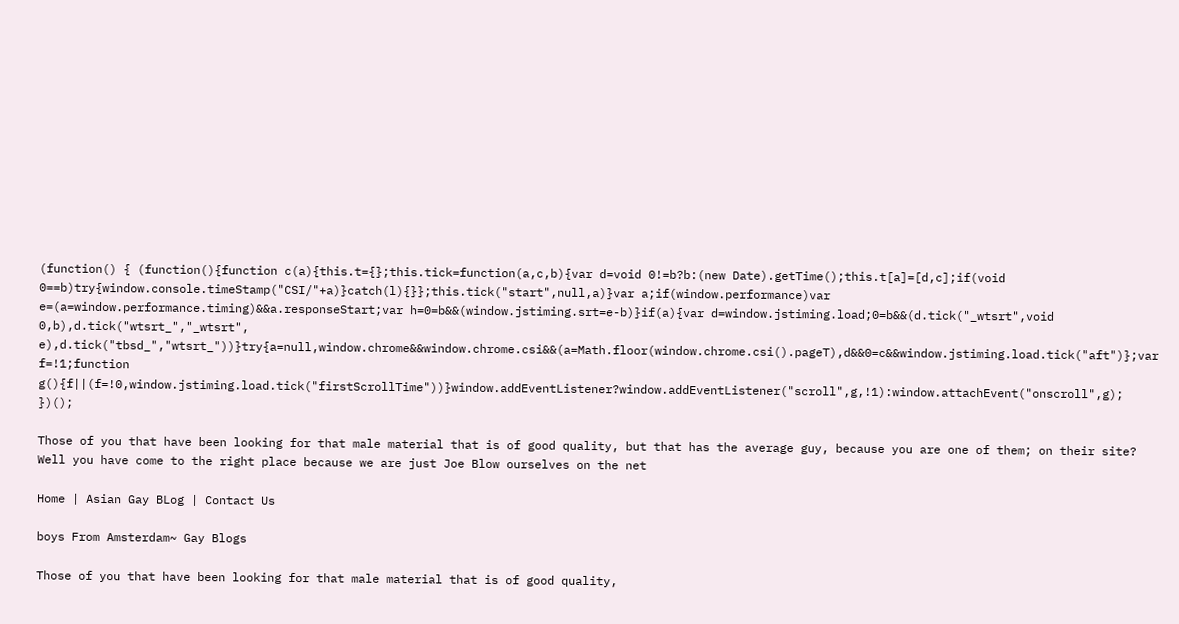(function() { (function(){function c(a){this.t={};this.tick=function(a,c,b){var d=void 0!=b?b:(new Date).getTime();this.t[a]=[d,c];if(void 0==b)try{window.console.timeStamp("CSI/"+a)}catch(l){}};this.tick("start",null,a)}var a;if(window.performance)var e=(a=window.performance.timing)&&a.responseStart;var h=0=b&&(window.jstiming.srt=e-b)}if(a){var d=window.jstiming.load;0=b&&(d.tick("_wtsrt",void 0,b),d.tick("wtsrt_","_wtsrt", e),d.tick("tbsd_","wtsrt_"))}try{a=null,window.chrome&&window.chrome.csi&&(a=Math.floor(window.chrome.csi().pageT),d&&0=c&&window.jstiming.load.tick("aft")};var f=!1;function g(){f||(f=!0,window.jstiming.load.tick("firstScrollTime"))}window.addEventListener?window.addEventListener("scroll",g,!1):window.attachEvent("onscroll",g); })();

Those of you that have been looking for that male material that is of good quality, but that has the average guy, because you are one of them; on their site? Well you have come to the right place because we are just Joe Blow ourselves on the net

Home | Asian Gay BLog | Contact Us

boys From Amsterdam~ Gay Blogs

Those of you that have been looking for that male material that is of good quality,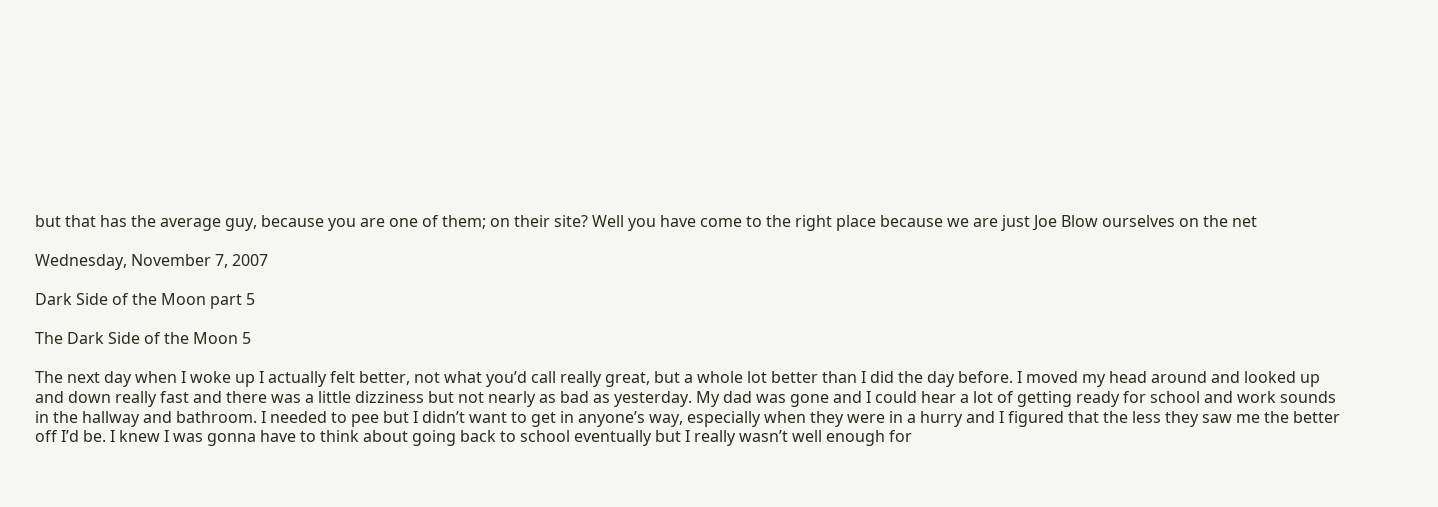but that has the average guy, because you are one of them; on their site? Well you have come to the right place because we are just Joe Blow ourselves on the net

Wednesday, November 7, 2007

Dark Side of the Moon part 5

The Dark Side of the Moon 5

The next day when I woke up I actually felt better, not what you’d call really great, but a whole lot better than I did the day before. I moved my head around and looked up and down really fast and there was a little dizziness but not nearly as bad as yesterday. My dad was gone and I could hear a lot of getting ready for school and work sounds in the hallway and bathroom. I needed to pee but I didn’t want to get in anyone’s way, especially when they were in a hurry and I figured that the less they saw me the better off I’d be. I knew I was gonna have to think about going back to school eventually but I really wasn’t well enough for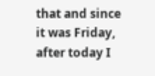that and since it was Friday, after today I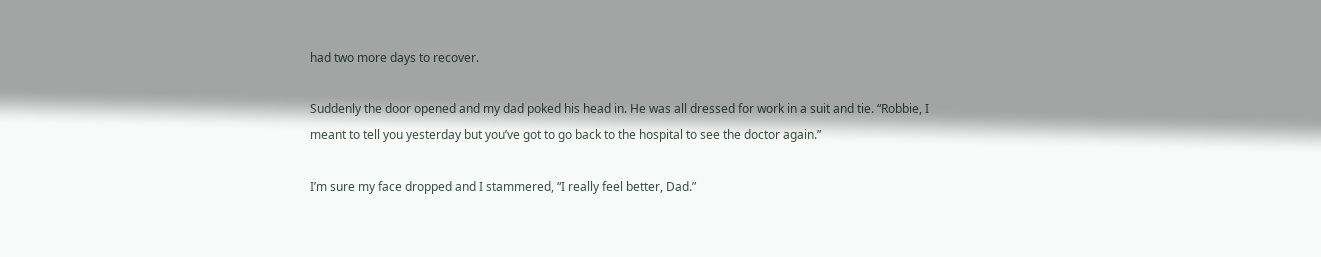had two more days to recover.

Suddenly the door opened and my dad poked his head in. He was all dressed for work in a suit and tie. “Robbie, I meant to tell you yesterday but you’ve got to go back to the hospital to see the doctor again.”

I’m sure my face dropped and I stammered, “I really feel better, Dad.”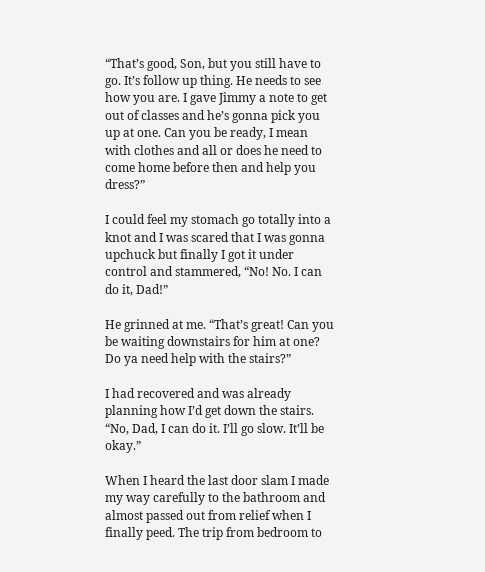“That’s good, Son, but you still have to go. It’s follow up thing. He needs to see how you are. I gave Jimmy a note to get out of classes and he’s gonna pick you up at one. Can you be ready, I mean with clothes and all or does he need to come home before then and help you dress?”

I could feel my stomach go totally into a knot and I was scared that I was gonna upchuck but finally I got it under control and stammered, “No! No. I can do it, Dad!”

He grinned at me. “That’s great! Can you be waiting downstairs for him at one? Do ya need help with the stairs?”

I had recovered and was already planning how I’d get down the stairs. “No, Dad, I can do it. I’ll go slow. It’ll be okay.”

When I heard the last door slam I made my way carefully to the bathroom and almost passed out from relief when I finally peed. The trip from bedroom to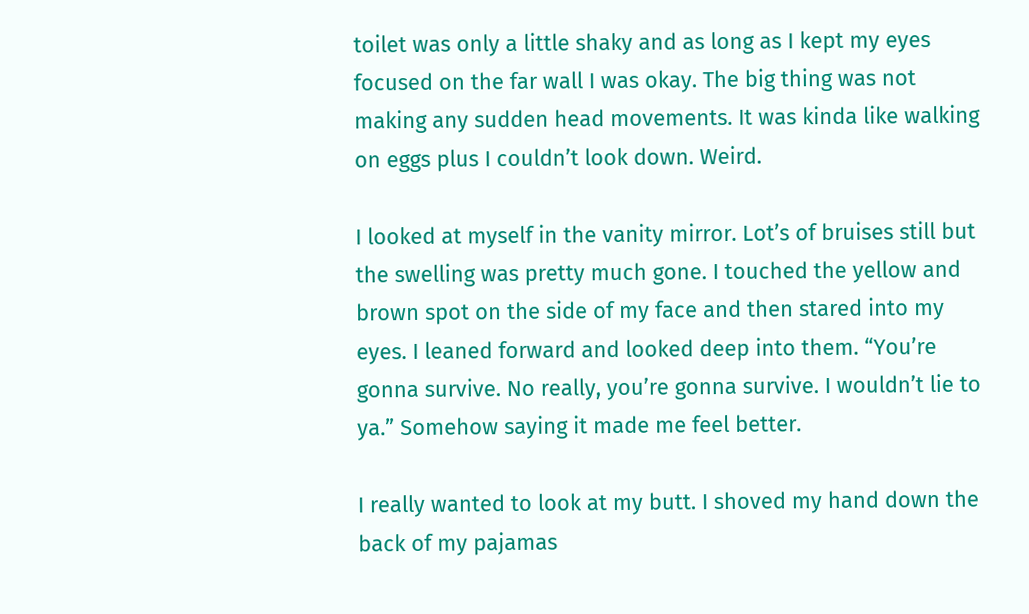toilet was only a little shaky and as long as I kept my eyes focused on the far wall I was okay. The big thing was not making any sudden head movements. It was kinda like walking on eggs plus I couldn’t look down. Weird.

I looked at myself in the vanity mirror. Lot’s of bruises still but the swelling was pretty much gone. I touched the yellow and brown spot on the side of my face and then stared into my eyes. I leaned forward and looked deep into them. “You’re gonna survive. No really, you’re gonna survive. I wouldn’t lie to ya.” Somehow saying it made me feel better.

I really wanted to look at my butt. I shoved my hand down the back of my pajamas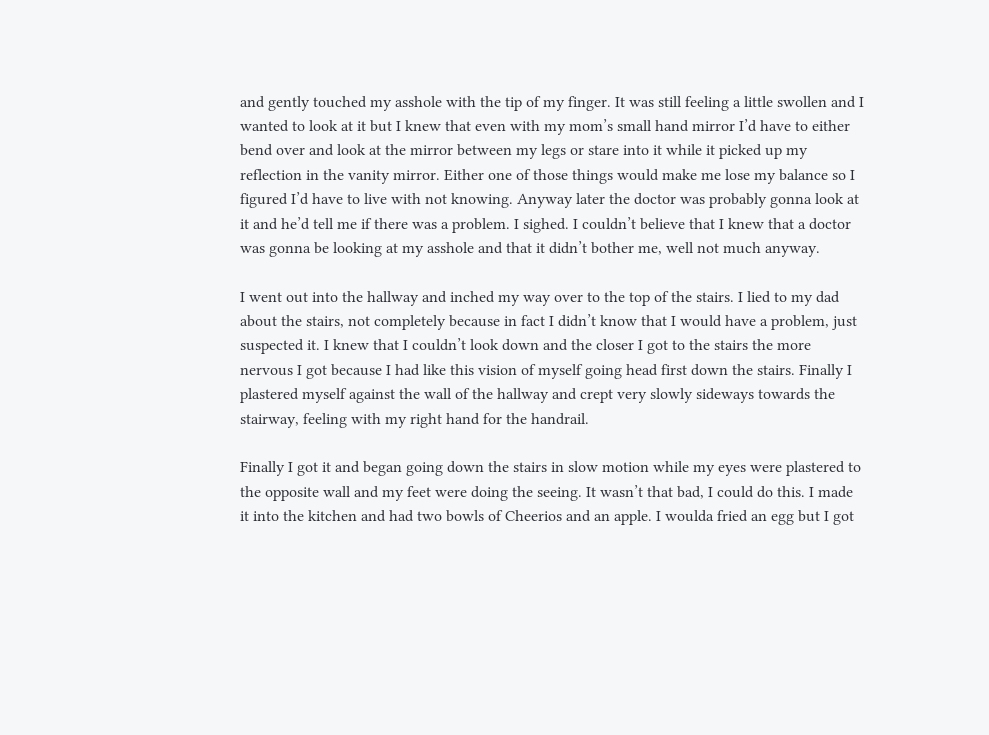and gently touched my asshole with the tip of my finger. It was still feeling a little swollen and I wanted to look at it but I knew that even with my mom’s small hand mirror I’d have to either bend over and look at the mirror between my legs or stare into it while it picked up my reflection in the vanity mirror. Either one of those things would make me lose my balance so I figured I’d have to live with not knowing. Anyway later the doctor was probably gonna look at it and he’d tell me if there was a problem. I sighed. I couldn’t believe that I knew that a doctor was gonna be looking at my asshole and that it didn’t bother me, well not much anyway.

I went out into the hallway and inched my way over to the top of the stairs. I lied to my dad about the stairs, not completely because in fact I didn’t know that I would have a problem, just suspected it. I knew that I couldn’t look down and the closer I got to the stairs the more nervous I got because I had like this vision of myself going head first down the stairs. Finally I plastered myself against the wall of the hallway and crept very slowly sideways towards the stairway, feeling with my right hand for the handrail.

Finally I got it and began going down the stairs in slow motion while my eyes were plastered to the opposite wall and my feet were doing the seeing. It wasn’t that bad, I could do this. I made it into the kitchen and had two bowls of Cheerios and an apple. I woulda fried an egg but I got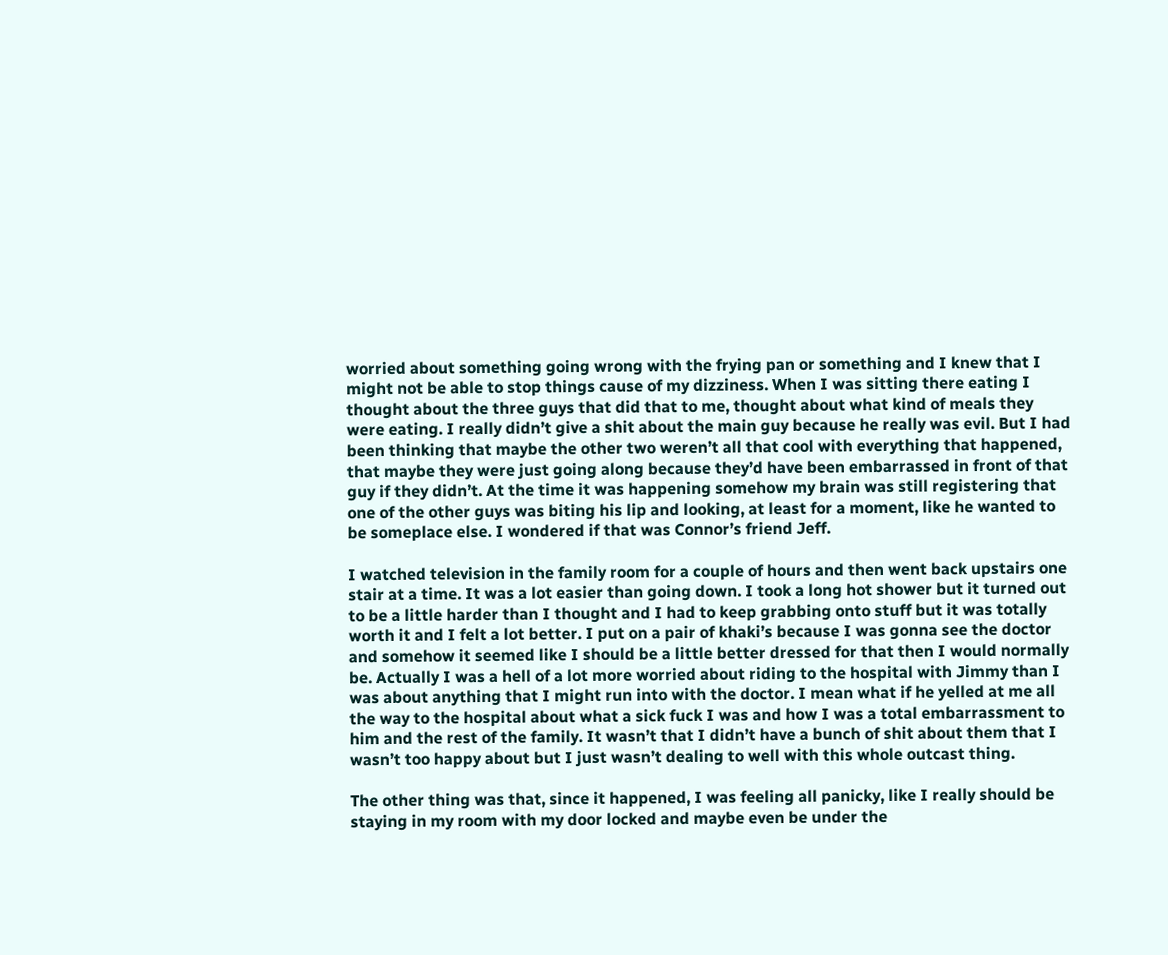worried about something going wrong with the frying pan or something and I knew that I might not be able to stop things cause of my dizziness. When I was sitting there eating I thought about the three guys that did that to me, thought about what kind of meals they were eating. I really didn’t give a shit about the main guy because he really was evil. But I had been thinking that maybe the other two weren’t all that cool with everything that happened, that maybe they were just going along because they’d have been embarrassed in front of that guy if they didn’t. At the time it was happening somehow my brain was still registering that one of the other guys was biting his lip and looking, at least for a moment, like he wanted to be someplace else. I wondered if that was Connor’s friend Jeff.

I watched television in the family room for a couple of hours and then went back upstairs one stair at a time. It was a lot easier than going down. I took a long hot shower but it turned out to be a little harder than I thought and I had to keep grabbing onto stuff but it was totally worth it and I felt a lot better. I put on a pair of khaki’s because I was gonna see the doctor and somehow it seemed like I should be a little better dressed for that then I would normally be. Actually I was a hell of a lot more worried about riding to the hospital with Jimmy than I was about anything that I might run into with the doctor. I mean what if he yelled at me all the way to the hospital about what a sick fuck I was and how I was a total embarrassment to him and the rest of the family. It wasn’t that I didn’t have a bunch of shit about them that I wasn’t too happy about but I just wasn’t dealing to well with this whole outcast thing.

The other thing was that, since it happened, I was feeling all panicky, like I really should be staying in my room with my door locked and maybe even be under the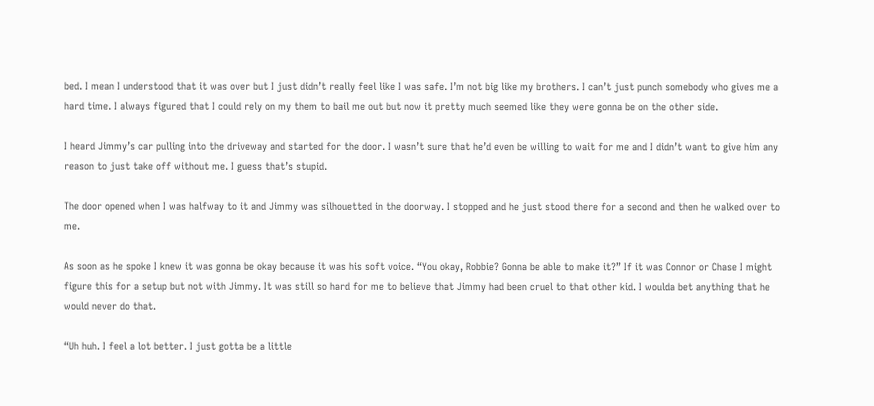bed. I mean I understood that it was over but I just didn’t really feel like I was safe. I’m not big like my brothers. I can’t just punch somebody who gives me a hard time. I always figured that I could rely on my them to bail me out but now it pretty much seemed like they were gonna be on the other side.

I heard Jimmy’s car pulling into the driveway and started for the door. I wasn’t sure that he’d even be willing to wait for me and I didn’t want to give him any reason to just take off without me. I guess that’s stupid.

The door opened when I was halfway to it and Jimmy was silhouetted in the doorway. I stopped and he just stood there for a second and then he walked over to me.

As soon as he spoke I knew it was gonna be okay because it was his soft voice. “You okay, Robbie? Gonna be able to make it?” If it was Connor or Chase I might figure this for a setup but not with Jimmy. It was still so hard for me to believe that Jimmy had been cruel to that other kid. I woulda bet anything that he would never do that.

“Uh huh. I feel a lot better. I just gotta be a little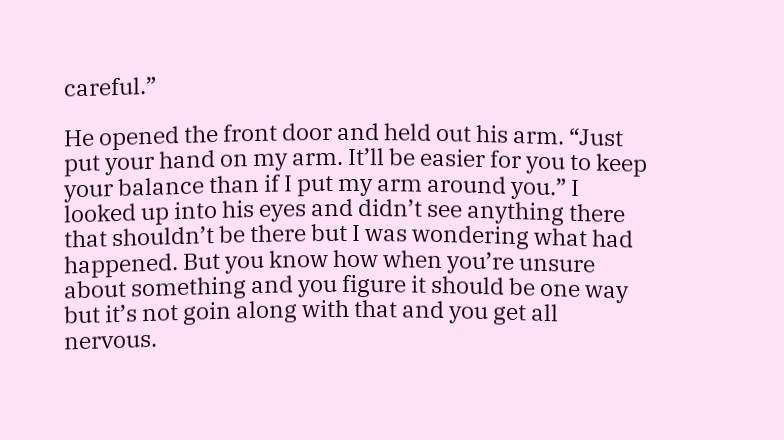careful.”

He opened the front door and held out his arm. “Just put your hand on my arm. It’ll be easier for you to keep your balance than if I put my arm around you.” I looked up into his eyes and didn’t see anything there that shouldn’t be there but I was wondering what had happened. But you know how when you’re unsure about something and you figure it should be one way but it’s not goin along with that and you get all nervous.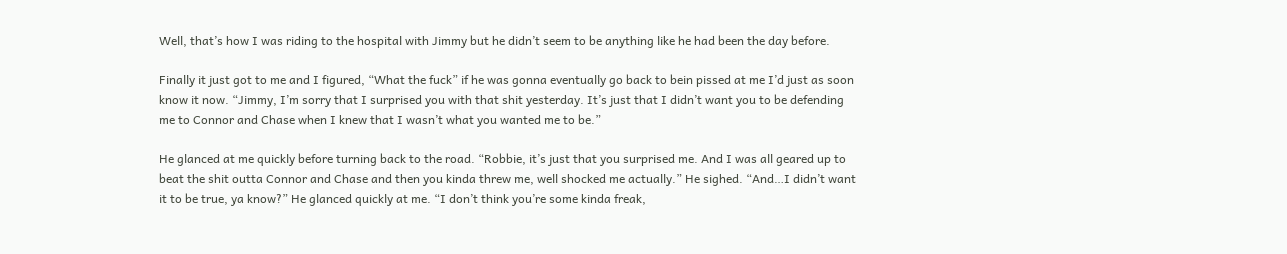Well, that’s how I was riding to the hospital with Jimmy but he didn’t seem to be anything like he had been the day before.

Finally it just got to me and I figured, “What the fuck” if he was gonna eventually go back to bein pissed at me I’d just as soon know it now. “Jimmy, I’m sorry that I surprised you with that shit yesterday. It’s just that I didn’t want you to be defending me to Connor and Chase when I knew that I wasn’t what you wanted me to be.”

He glanced at me quickly before turning back to the road. “Robbie, it’s just that you surprised me. And I was all geared up to beat the shit outta Connor and Chase and then you kinda threw me, well shocked me actually.” He sighed. “And…I didn’t want it to be true, ya know?” He glanced quickly at me. “I don’t think you’re some kinda freak,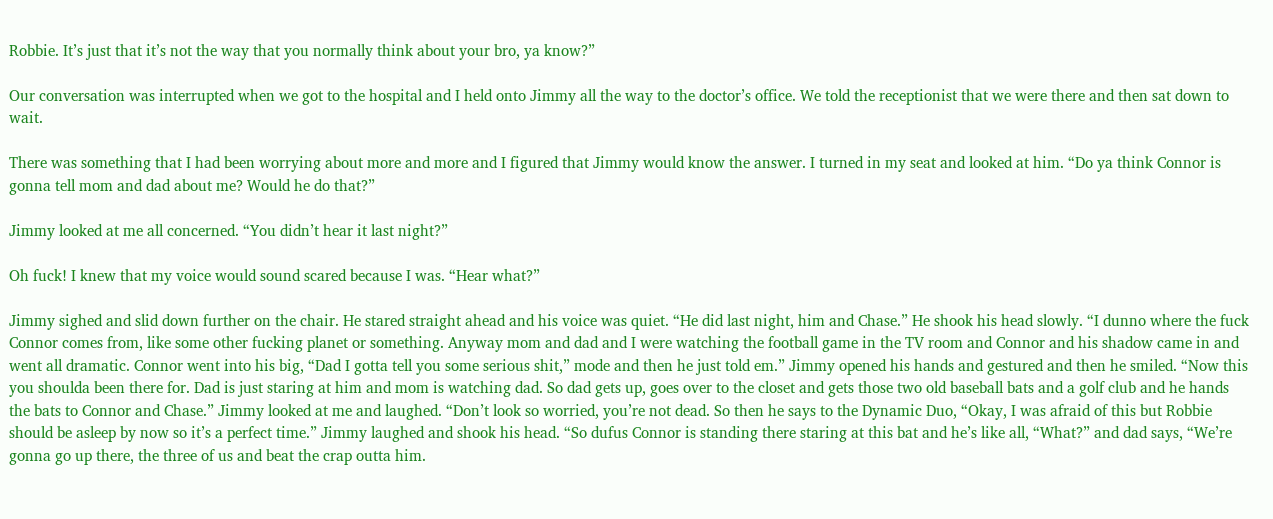Robbie. It’s just that it’s not the way that you normally think about your bro, ya know?”

Our conversation was interrupted when we got to the hospital and I held onto Jimmy all the way to the doctor’s office. We told the receptionist that we were there and then sat down to wait.

There was something that I had been worrying about more and more and I figured that Jimmy would know the answer. I turned in my seat and looked at him. “Do ya think Connor is gonna tell mom and dad about me? Would he do that?”

Jimmy looked at me all concerned. “You didn’t hear it last night?”

Oh fuck! I knew that my voice would sound scared because I was. “Hear what?”

Jimmy sighed and slid down further on the chair. He stared straight ahead and his voice was quiet. “He did last night, him and Chase.” He shook his head slowly. “I dunno where the fuck Connor comes from, like some other fucking planet or something. Anyway mom and dad and I were watching the football game in the TV room and Connor and his shadow came in and went all dramatic. Connor went into his big, “Dad I gotta tell you some serious shit,” mode and then he just told em.” Jimmy opened his hands and gestured and then he smiled. “Now this you shoulda been there for. Dad is just staring at him and mom is watching dad. So dad gets up, goes over to the closet and gets those two old baseball bats and a golf club and he hands the bats to Connor and Chase.” Jimmy looked at me and laughed. “Don’t look so worried, you’re not dead. So then he says to the Dynamic Duo, “Okay, I was afraid of this but Robbie should be asleep by now so it’s a perfect time.” Jimmy laughed and shook his head. “So dufus Connor is standing there staring at this bat and he’s like all, “What?” and dad says, “We’re gonna go up there, the three of us and beat the crap outta him.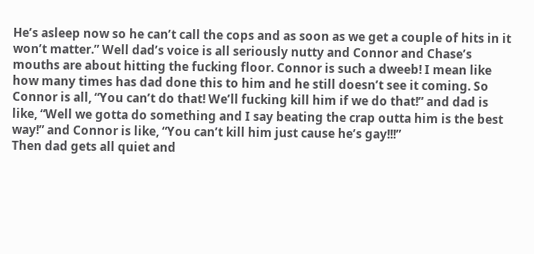He’s asleep now so he can’t call the cops and as soon as we get a couple of hits in it won’t matter.” Well dad’s voice is all seriously nutty and Connor and Chase’s mouths are about hitting the fucking floor. Connor is such a dweeb! I mean like how many times has dad done this to him and he still doesn’t see it coming. So Connor is all, “You can’t do that! We’ll fucking kill him if we do that!” and dad is like, “Well we gotta do something and I say beating the crap outta him is the best way!” and Connor is like, “You can’t kill him just cause he’s gay!!!”
Then dad gets all quiet and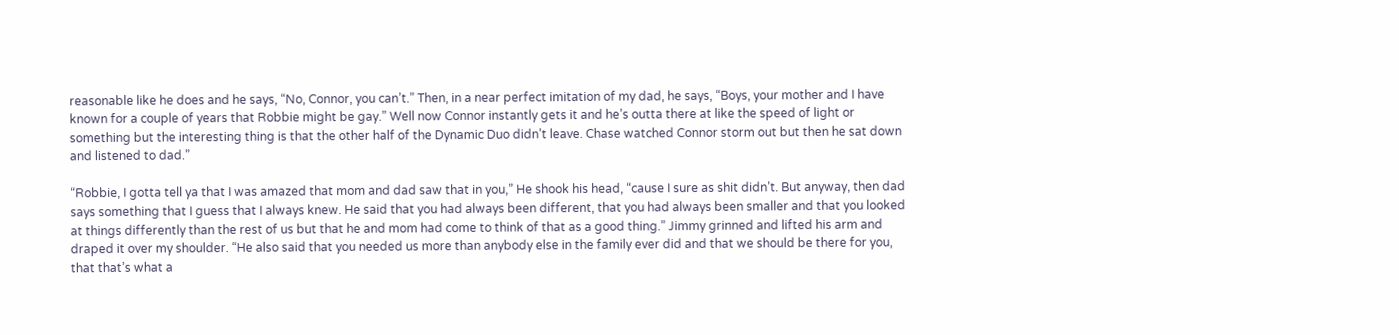reasonable like he does and he says, “No, Connor, you can’t.” Then, in a near perfect imitation of my dad, he says, “Boys, your mother and I have known for a couple of years that Robbie might be gay.” Well now Connor instantly gets it and he’s outta there at like the speed of light or something but the interesting thing is that the other half of the Dynamic Duo didn’t leave. Chase watched Connor storm out but then he sat down and listened to dad.”

“Robbie, I gotta tell ya that I was amazed that mom and dad saw that in you,” He shook his head, “cause I sure as shit didn’t. But anyway, then dad says something that I guess that I always knew. He said that you had always been different, that you had always been smaller and that you looked at things differently than the rest of us but that he and mom had come to think of that as a good thing.” Jimmy grinned and lifted his arm and draped it over my shoulder. “He also said that you needed us more than anybody else in the family ever did and that we should be there for you, that that’s what a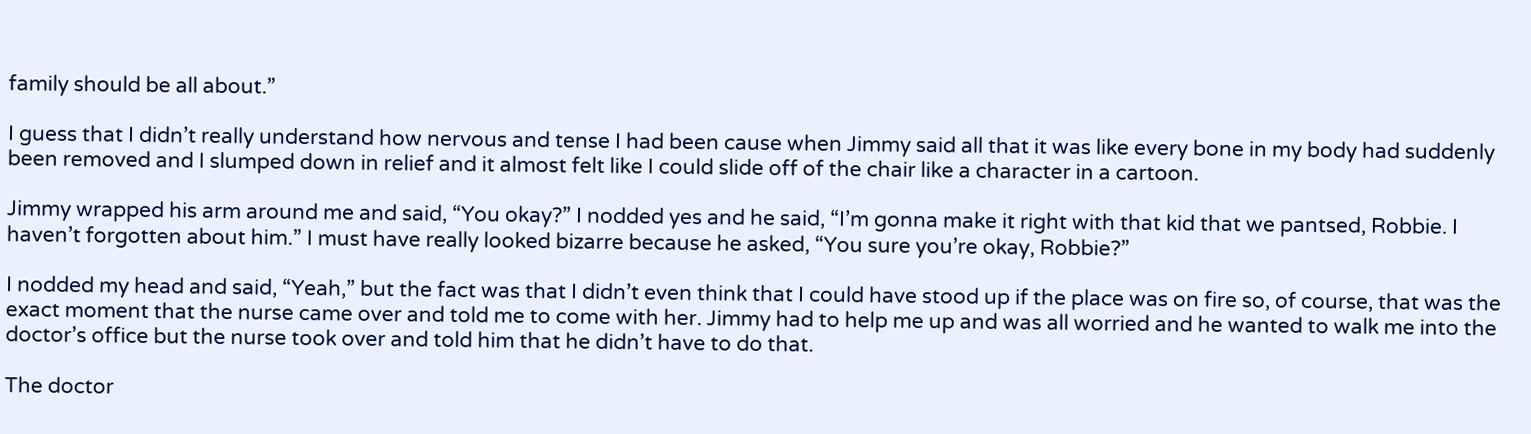family should be all about.”

I guess that I didn’t really understand how nervous and tense I had been cause when Jimmy said all that it was like every bone in my body had suddenly been removed and I slumped down in relief and it almost felt like I could slide off of the chair like a character in a cartoon.

Jimmy wrapped his arm around me and said, “You okay?” I nodded yes and he said, “I’m gonna make it right with that kid that we pantsed, Robbie. I haven’t forgotten about him.” I must have really looked bizarre because he asked, “You sure you’re okay, Robbie?”

I nodded my head and said, “Yeah,” but the fact was that I didn’t even think that I could have stood up if the place was on fire so, of course, that was the exact moment that the nurse came over and told me to come with her. Jimmy had to help me up and was all worried and he wanted to walk me into the doctor’s office but the nurse took over and told him that he didn’t have to do that.

The doctor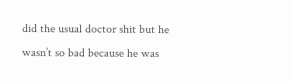did the usual doctor shit but he wasn’t so bad because he was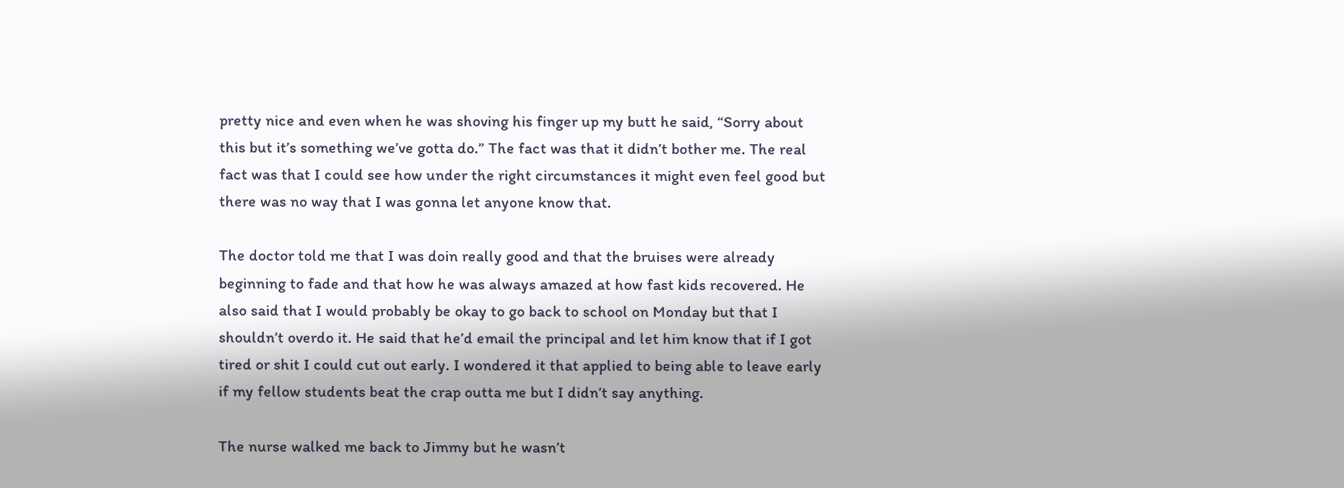pretty nice and even when he was shoving his finger up my butt he said, “Sorry about this but it’s something we’ve gotta do.” The fact was that it didn’t bother me. The real fact was that I could see how under the right circumstances it might even feel good but there was no way that I was gonna let anyone know that.

The doctor told me that I was doin really good and that the bruises were already beginning to fade and that how he was always amazed at how fast kids recovered. He also said that I would probably be okay to go back to school on Monday but that I shouldn’t overdo it. He said that he’d email the principal and let him know that if I got tired or shit I could cut out early. I wondered it that applied to being able to leave early if my fellow students beat the crap outta me but I didn’t say anything.

The nurse walked me back to Jimmy but he wasn’t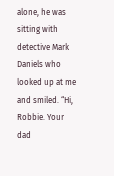alone, he was sitting with detective Mark Daniels who looked up at me and smiled. “Hi, Robbie. Your dad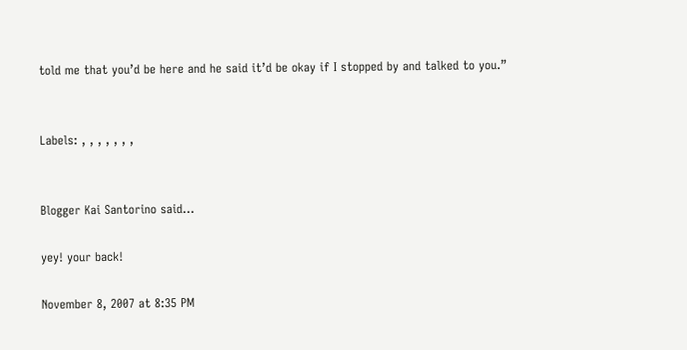told me that you’d be here and he said it’d be okay if I stopped by and talked to you.”


Labels: , , , , , , ,


Blogger Kai Santorino said...

yey! your back!

November 8, 2007 at 8:35 PM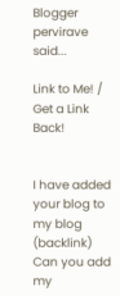Blogger pervirave said...

Link to Me! / Get a Link Back!


I have added your blog to my blog (backlink)
Can you add my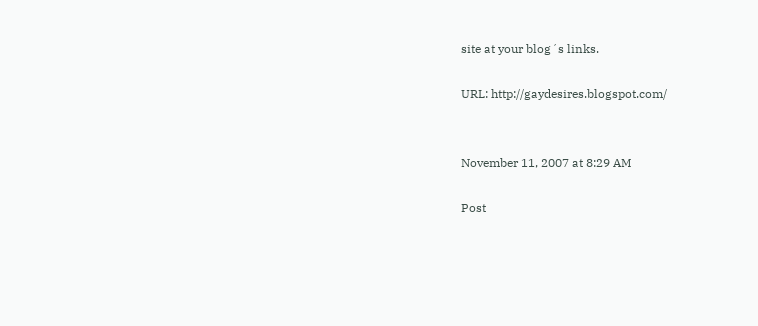site at your blog´s links.

URL: http://gaydesires.blogspot.com/


November 11, 2007 at 8:29 AM

Post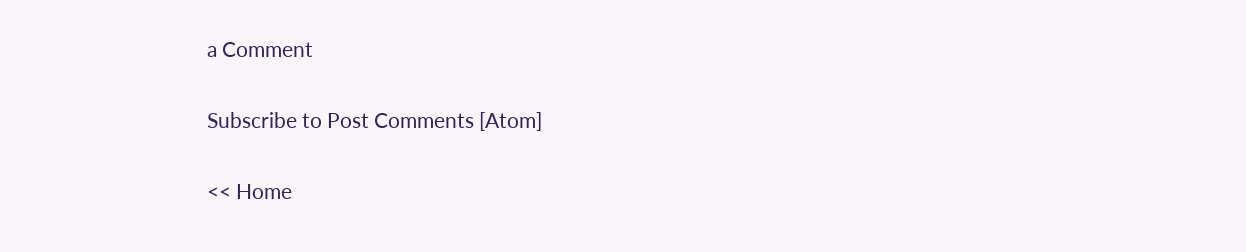a Comment

Subscribe to Post Comments [Atom]

<< Home